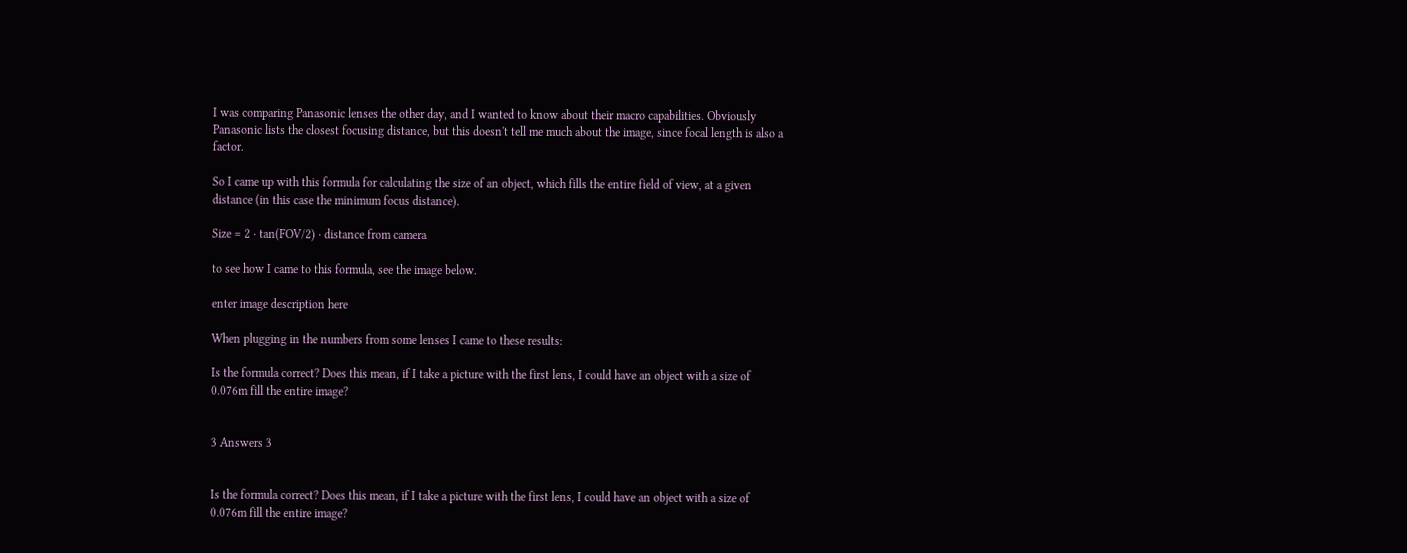I was comparing Panasonic lenses the other day, and I wanted to know about their macro capabilities. Obviously Panasonic lists the closest focusing distance, but this doesn't tell me much about the image, since focal length is also a factor.

So I came up with this formula for calculating the size of an object, which fills the entire field of view, at a given distance (in this case the minimum focus distance).

Size = 2 ⋅ tan(FOV/2) ⋅ distance from camera

to see how I came to this formula, see the image below.

enter image description here

When plugging in the numbers from some lenses I came to these results:

Is the formula correct? Does this mean, if I take a picture with the first lens, I could have an object with a size of 0.076m fill the entire image?


3 Answers 3


Is the formula correct? Does this mean, if I take a picture with the first lens, I could have an object with a size of 0.076m fill the entire image?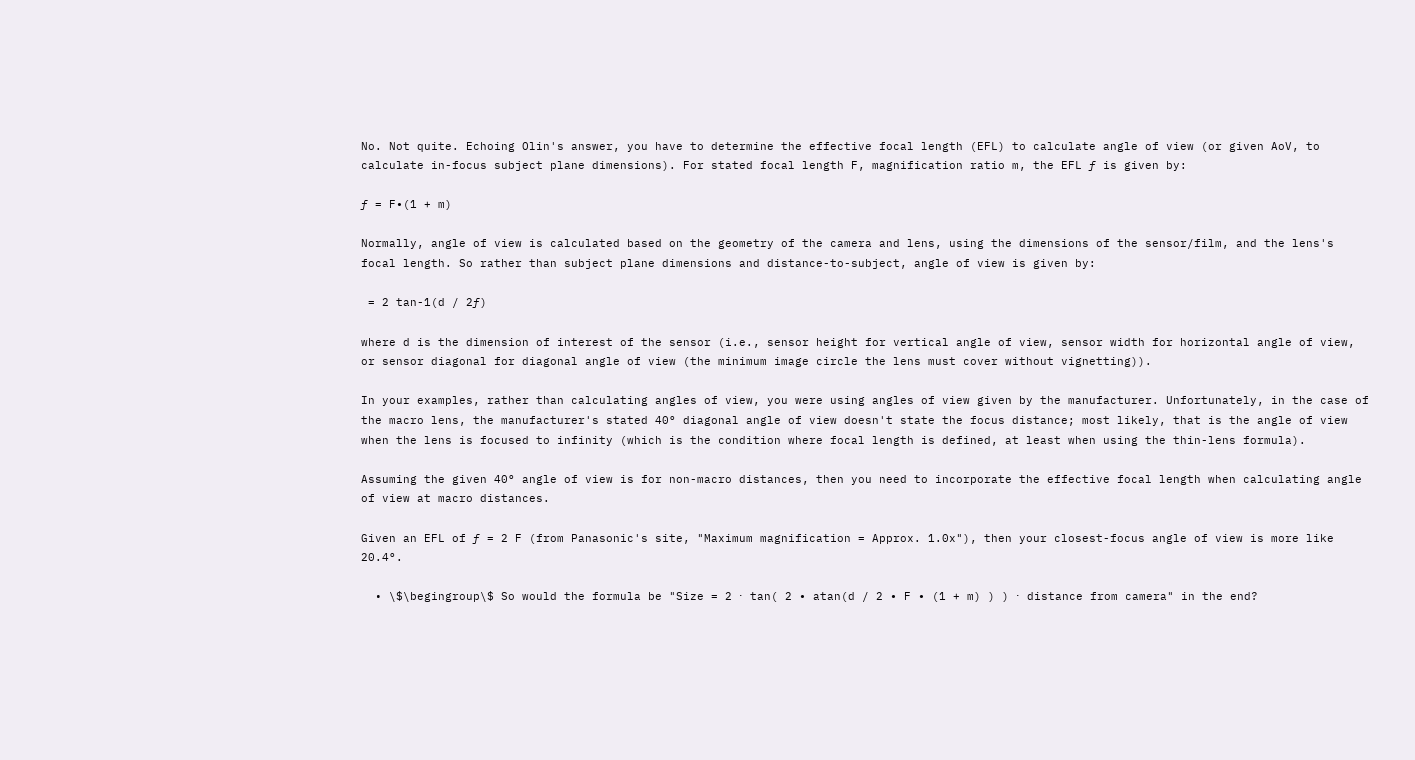No. Not quite. Echoing Olin's answer, you have to determine the effective focal length (EFL) to calculate angle of view (or given AoV, to calculate in-focus subject plane dimensions). For stated focal length F, magnification ratio m, the EFL ƒ is given by:

ƒ = F∙(1 + m)

Normally, angle of view is calculated based on the geometry of the camera and lens, using the dimensions of the sensor/film, and the lens's focal length. So rather than subject plane dimensions and distance-to-subject, angle of view is given by:

 = 2 tan-1(d / 2ƒ)

where d is the dimension of interest of the sensor (i.e., sensor height for vertical angle of view, sensor width for horizontal angle of view, or sensor diagonal for diagonal angle of view (the minimum image circle the lens must cover without vignetting)).

In your examples, rather than calculating angles of view, you were using angles of view given by the manufacturer. Unfortunately, in the case of the macro lens, the manufacturer's stated 40° diagonal angle of view doesn't state the focus distance; most likely, that is the angle of view when the lens is focused to infinity (which is the condition where focal length is defined, at least when using the thin-lens formula).

Assuming the given 40° angle of view is for non-macro distances, then you need to incorporate the effective focal length when calculating angle of view at macro distances.

Given an EFL of ƒ = 2 F (from Panasonic's site, "Maximum magnification = Approx. 1.0x"), then your closest-focus angle of view is more like 20.4°.

  • \$\begingroup\$ So would the formula be "Size = 2 ⋅ tan( 2 ∙ atan(d / 2 ∙ F ∙ (1 + m) ) ) ⋅ distance from camera" in the end?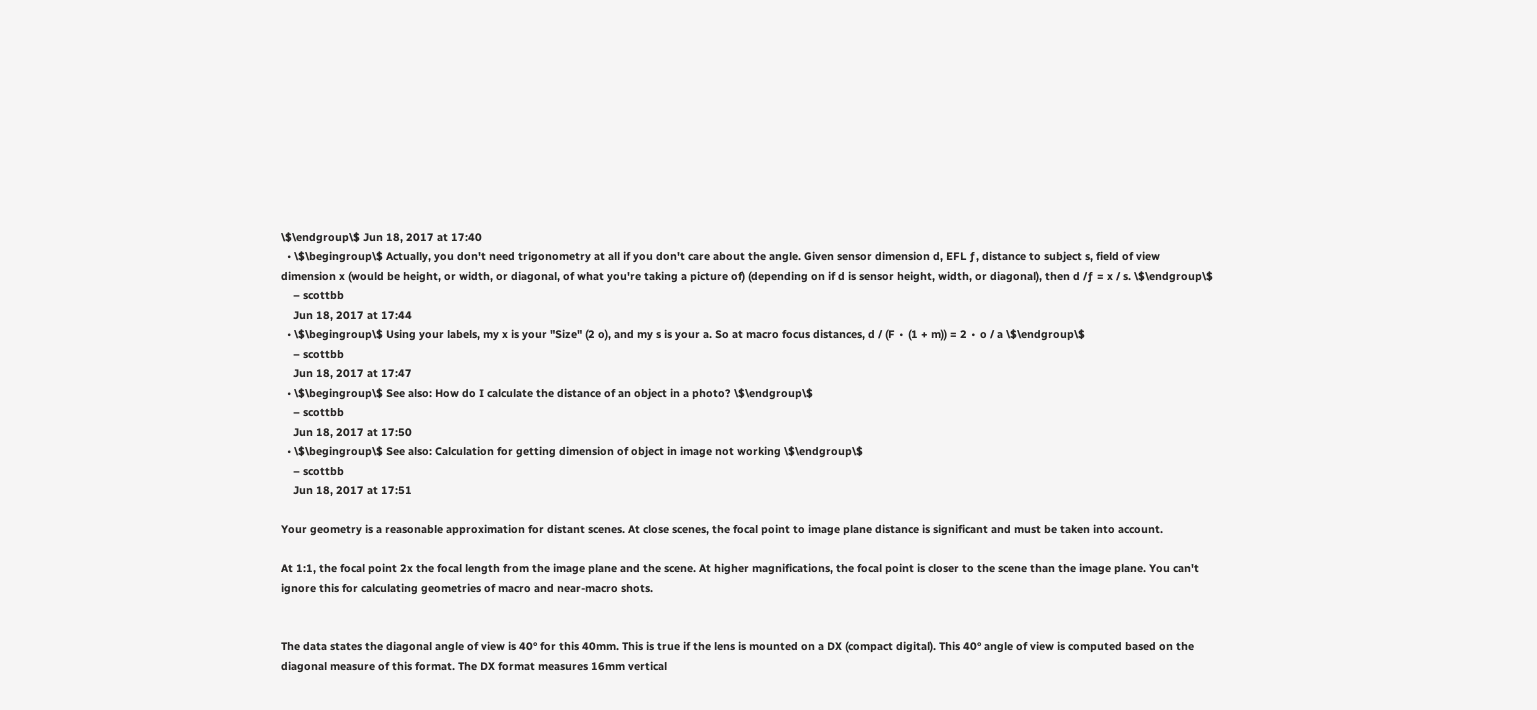\$\endgroup\$ Jun 18, 2017 at 17:40
  • \$\begingroup\$ Actually, you don't need trigonometry at all if you don't care about the angle. Given sensor dimension d, EFL ƒ, distance to subject s, field of view dimension x (would be height, or width, or diagonal, of what you're taking a picture of) (depending on if d is sensor height, width, or diagonal), then d /ƒ = x / s. \$\endgroup\$
    – scottbb
    Jun 18, 2017 at 17:44
  • \$\begingroup\$ Using your labels, my x is your "Size" (2 o), and my s is your a. So at macro focus distances, d / (F ∙ (1 + m)) = 2 ∙ o / a \$\endgroup\$
    – scottbb
    Jun 18, 2017 at 17:47
  • \$\begingroup\$ See also: How do I calculate the distance of an object in a photo? \$\endgroup\$
    – scottbb
    Jun 18, 2017 at 17:50
  • \$\begingroup\$ See also: Calculation for getting dimension of object in image not working \$\endgroup\$
    – scottbb
    Jun 18, 2017 at 17:51

Your geometry is a reasonable approximation for distant scenes. At close scenes, the focal point to image plane distance is significant and must be taken into account.

At 1:1, the focal point 2x the focal length from the image plane and the scene. At higher magnifications, the focal point is closer to the scene than the image plane. You can't ignore this for calculating geometries of macro and near-macro shots.


The data states the diagonal angle of view is 40° for this 40mm. This is true if the lens is mounted on a DX (compact digital). This 40° angle of view is computed based on the diagonal measure of this format. The DX format measures 16mm vertical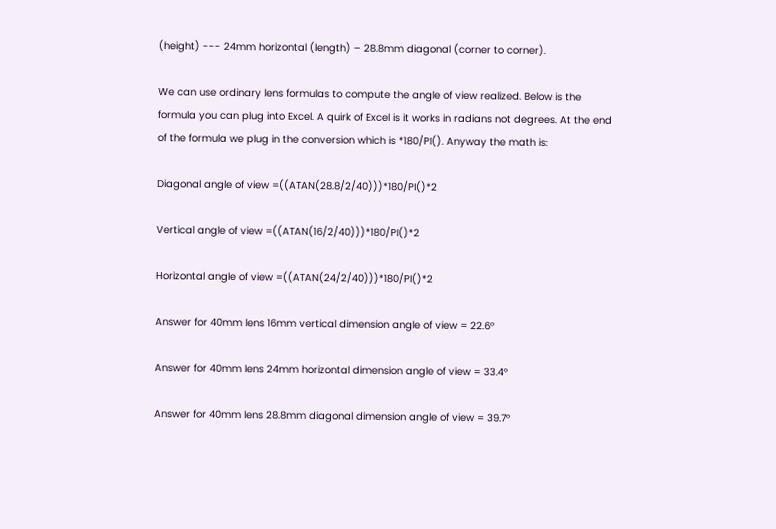(height) --- 24mm horizontal (length) – 28.8mm diagonal (corner to corner).

We can use ordinary lens formulas to compute the angle of view realized. Below is the formula you can plug into Excel. A quirk of Excel is it works in radians not degrees. At the end of the formula we plug in the conversion which is *180/PI(). Anyway the math is:

Diagonal angle of view =((ATAN(28.8/2/40)))*180/PI()*2

Vertical angle of view =((ATAN(16/2/40)))*180/PI()*2

Horizontal angle of view =((ATAN(24/2/40)))*180/PI()*2

Answer for 40mm lens 16mm vertical dimension angle of view = 22.6°

Answer for 40mm lens 24mm horizontal dimension angle of view = 33.4°

Answer for 40mm lens 28.8mm diagonal dimension angle of view = 39.7°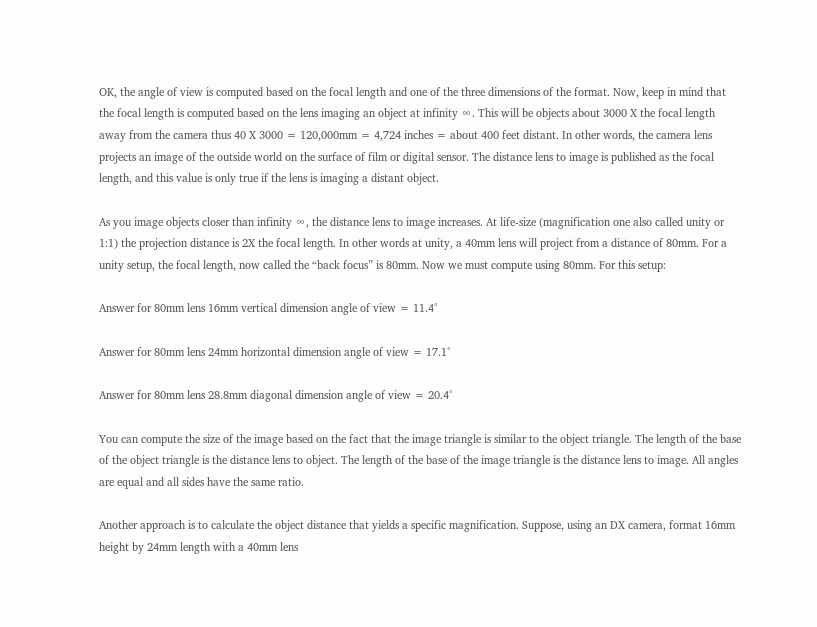OK, the angle of view is computed based on the focal length and one of the three dimensions of the format. Now, keep in mind that the focal length is computed based on the lens imaging an object at infinity ∞. This will be objects about 3000 X the focal length away from the camera thus 40 X 3000 = 120,000mm = 4,724 inches = about 400 feet distant. In other words, the camera lens projects an image of the outside world on the surface of film or digital sensor. The distance lens to image is published as the focal length, and this value is only true if the lens is imaging a distant object.

As you image objects closer than infinity ∞, the distance lens to image increases. At life-size (magnification one also called unity or 1:1) the projection distance is 2X the focal length. In other words at unity, a 40mm lens will project from a distance of 80mm. For a unity setup, the focal length, now called the “back focus” is 80mm. Now we must compute using 80mm. For this setup:

Answer for 80mm lens 16mm vertical dimension angle of view = 11.4°

Answer for 80mm lens 24mm horizontal dimension angle of view = 17.1°

Answer for 80mm lens 28.8mm diagonal dimension angle of view = 20.4°

You can compute the size of the image based on the fact that the image triangle is similar to the object triangle. The length of the base of the object triangle is the distance lens to object. The length of the base of the image triangle is the distance lens to image. All angles are equal and all sides have the same ratio.

Another approach is to calculate the object distance that yields a specific magnification. Suppose, using an DX camera, format 16mm height by 24mm length with a 40mm lens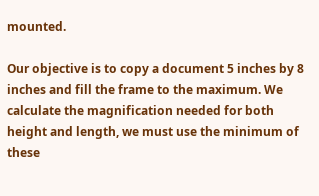mounted.

Our objective is to copy a document 5 inches by 8 inches and fill the frame to the maximum. We calculate the magnification needed for both height and length, we must use the minimum of these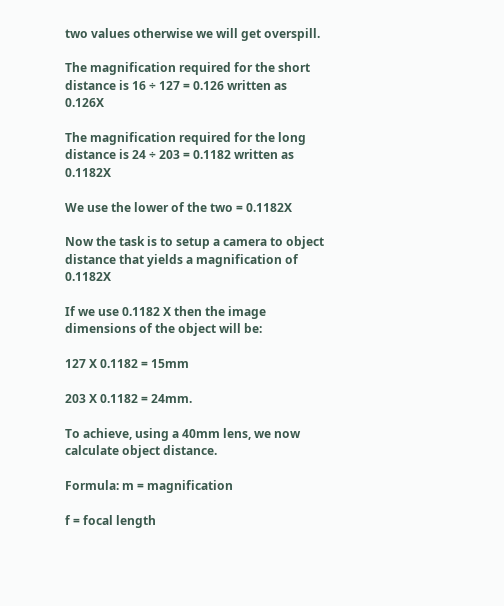two values otherwise we will get overspill.

The magnification required for the short distance is 16 ÷ 127 = 0.126 written as 0.126X

The magnification required for the long distance is 24 ÷ 203 = 0.1182 written as 0.1182X

We use the lower of the two = 0.1182X

Now the task is to setup a camera to object distance that yields a magnification of 0.1182X

If we use 0.1182 X then the image dimensions of the object will be:

127 X 0.1182 = 15mm

203 X 0.1182 = 24mm.

To achieve, using a 40mm lens, we now calculate object distance.

Formula: m = magnification

f = focal length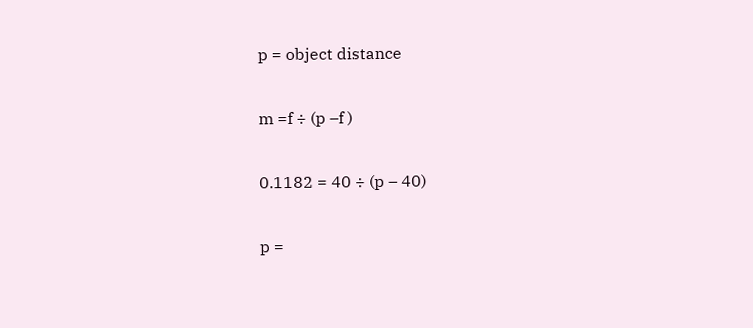p = object distance

m =f ÷ (p –f )

0.1182 = 40 ÷ (p – 40)

p =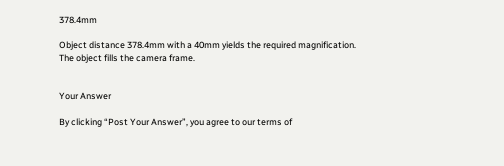378.4mm

Object distance 378.4mm with a 40mm yields the required magnification. The object fills the camera frame.


Your Answer

By clicking “Post Your Answer”, you agree to our terms of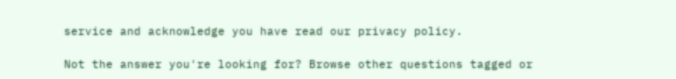service and acknowledge you have read our privacy policy.

Not the answer you're looking for? Browse other questions tagged or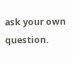ask your own question.